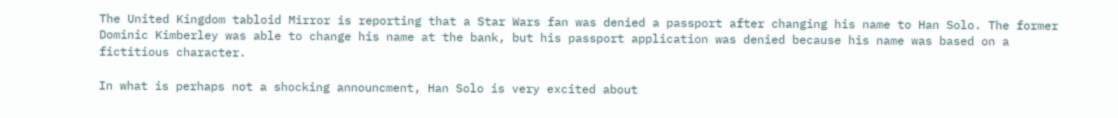The United Kingdom tabloid Mirror is reporting that a Star Wars fan was denied a passport after changing his name to Han Solo. The former Dominic Kimberley was able to change his name at the bank, but his passport application was denied because his name was based on a fictitious character.

In what is perhaps not a shocking announcment, Han Solo is very excited about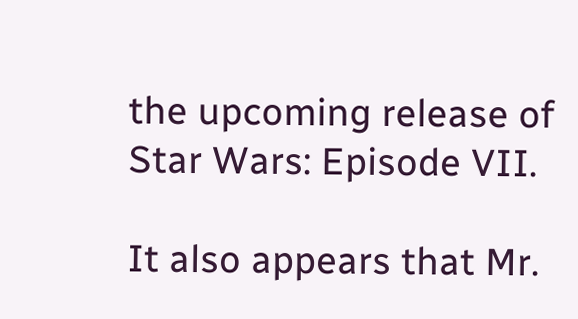the upcoming release of Star Wars: Episode VII.

It also appears that Mr.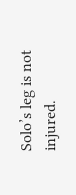Solo’s leg is not injured.